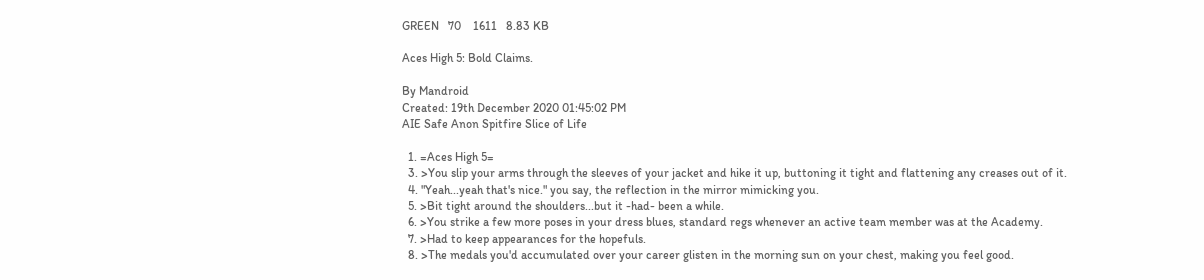GREEN   70    1611   8.83 KB

Aces High 5: Bold Claims.

By Mandroid
Created: 19th December 2020 01:45:02 PM
AIE Safe Anon Spitfire Slice of Life

  1. =Aces High 5=
  3. >You slip your arms through the sleeves of your jacket and hike it up, buttoning it tight and flattening any creases out of it.
  4. "Yeah...yeah that's nice." you say, the reflection in the mirror mimicking you.
  5. >Bit tight around the shoulders...but it -had- been a while.
  6. >You strike a few more poses in your dress blues, standard regs whenever an active team member was at the Academy.
  7. >Had to keep appearances for the hopefuls.
  8. >The medals you'd accumulated over your career glisten in the morning sun on your chest, making you feel good.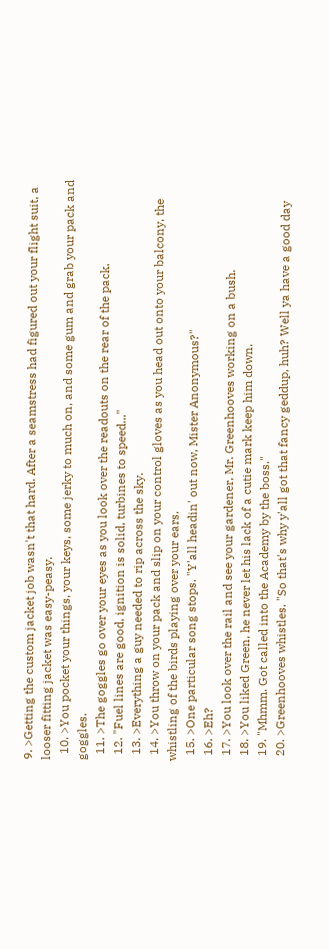9. >Getting the custom jacket job wasn't that hard. After a seamstress had figured out your flight suit, a looser fitting jacket was easy-peasy.
  10. >You pocket your things, your keys, some jerky to much on, and some gum and grab your pack and goggles.
  11. >The goggles go over your eyes as you look over the readouts on the rear of the pack.
  12. "Fuel lines are good, ignition is solid, turbines to speed..."
  13. >Everything a guy needed to rip across the sky.
  14. >You throw on your pack and slip on your control gloves as you head out onto your balcony, the whistling of the birds playing over your ears.
  15. >One particular song stops. "Y'all headin' out now, Mister Anonymous?"
  16. >Eh?
  17. >You look over the rail and see your gardener, Mr. Greenhooves working on a bush.
  18. >You liked Green, he never let his lack of a cutie mark keep him down.
  19. "Mhmm. Got called into the Academy by the boss."
  20. >Greenhooves whistles. "So that's why y'all got that fancy geddup, huh? Well ya have a good day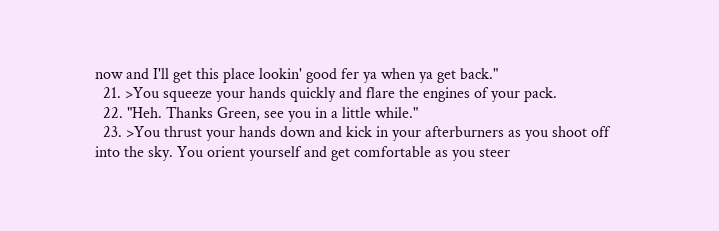now and I'll get this place lookin' good fer ya when ya get back."
  21. >You squeeze your hands quickly and flare the engines of your pack.
  22. "Heh. Thanks Green, see you in a little while."
  23. >You thrust your hands down and kick in your afterburners as you shoot off into the sky. You orient yourself and get comfortable as you steer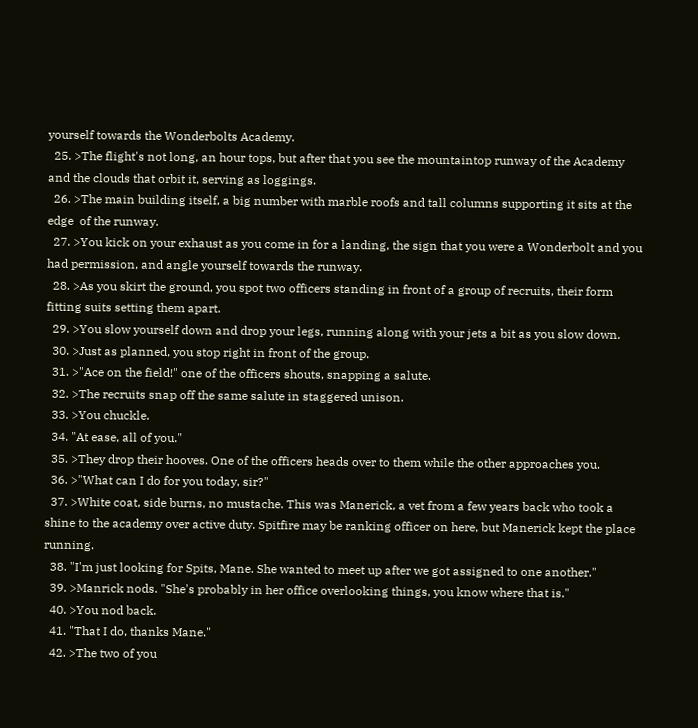yourself towards the Wonderbolts Academy.
  25. >The flight's not long, an hour tops, but after that you see the mountaintop runway of the Academy and the clouds that orbit it, serving as loggings.
  26. >The main building itself, a big number with marble roofs and tall columns supporting it sits at the edge  of the runway.
  27. >You kick on your exhaust as you come in for a landing, the sign that you were a Wonderbolt and you had permission, and angle yourself towards the runway.
  28. >As you skirt the ground, you spot two officers standing in front of a group of recruits, their form fitting suits setting them apart.
  29. >You slow yourself down and drop your legs, running along with your jets a bit as you slow down.
  30. >Just as planned, you stop right in front of the group.
  31. >"Ace on the field!" one of the officers shouts, snapping a salute.
  32. >The recruits snap off the same salute in staggered unison.
  33. >You chuckle.
  34. "At ease, all of you."
  35. >They drop their hooves. One of the officers heads over to them while the other approaches you.
  36. >"What can I do for you today, sir?"
  37. >White coat, side burns, no mustache. This was Manerick, a vet from a few years back who took a shine to the academy over active duty. Spitfire may be ranking officer on here, but Manerick kept the place running.
  38. "I'm just looking for Spits, Mane. She wanted to meet up after we got assigned to one another."
  39. >Manrick nods. "She's probably in her office overlooking things, you know where that is."
  40. >You nod back.
  41. "That I do, thanks Mane."
  42. >The two of you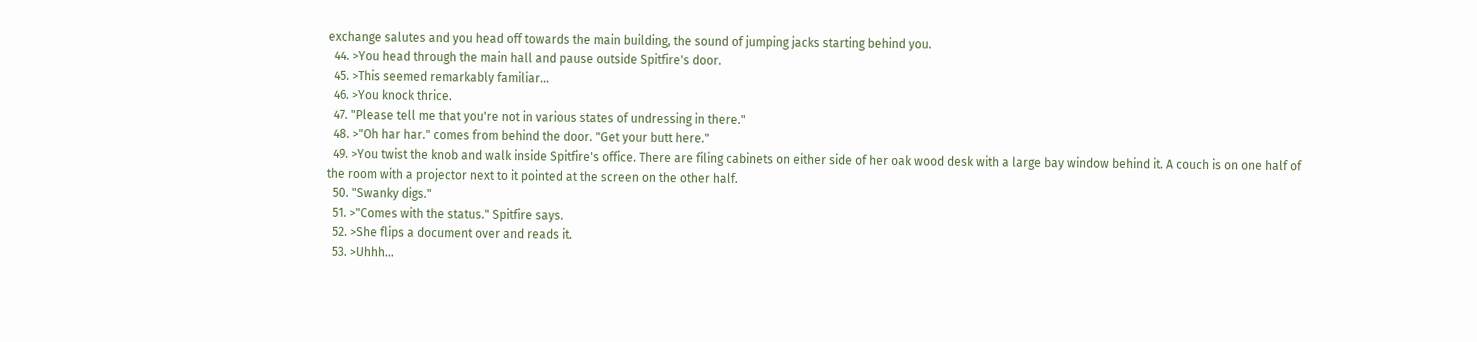exchange salutes and you head off towards the main building, the sound of jumping jacks starting behind you.
  44. >You head through the main hall and pause outside Spitfire's door.
  45. >This seemed remarkably familiar...
  46. >You knock thrice.
  47. "Please tell me that you're not in various states of undressing in there."
  48. >"Oh har har." comes from behind the door. "Get your butt here."
  49. >You twist the knob and walk inside Spitfire's office. There are filing cabinets on either side of her oak wood desk with a large bay window behind it. A couch is on one half of the room with a projector next to it pointed at the screen on the other half.
  50. "Swanky digs."
  51. >"Comes with the status." Spitfire says.
  52. >She flips a document over and reads it.
  53. >Uhhh...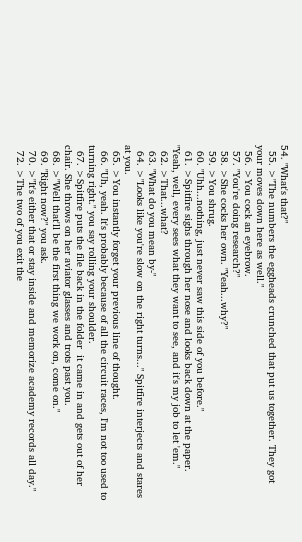54. "What's that?"
  55. >"The numbers the eggheads crunched that put us together. They got your moves down here as well."
  56. >You cock an eyebrow.
  57. "You're doing research?"
  58. >She cocks her own. "Yeah...why?"
  59. >You shrug.
  60. "Uhh...nothing, just never saw this side of you before."
  61. >Spitfire sighs through her nose and looks back down at the paper. "Yeah, well, every sees what they want to see, and it's my job to let 'em."
  62. >That...what?
  63. "What do you mean by-"
  64. >"Looks like you're slow on the right turns..." Spitfire interjects and stares at you.
  65. >You instantly forget your previous line of thought.
  66. "Uh, yeah. It's probably because of all the circuit races, I'm not too used to turning right." you say rolling your shoulder.
  67. >Spitfire puts the file back in the folder  it came in and gets out of her chair. She throws on her aviator glasses and trots past you.
  68. >"Well that'll be the first thing we work on, come on."
  69. "Right now?" you ask.
  70. >"It's either that or stay inside and memorize academy records all day."
  72. >The two of you exit the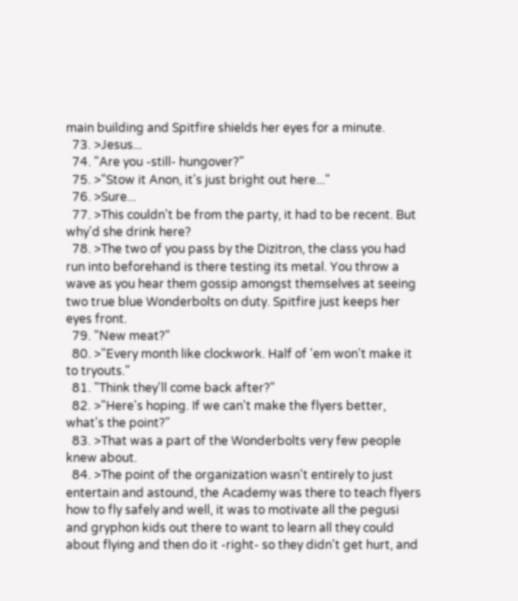main building and Spitfire shields her eyes for a minute.
  73. >Jesus...
  74. "Are you -still- hungover?"
  75. >"Stow it Anon, it's just bright out here..."
  76. >Sure...
  77. >This couldn't be from the party, it had to be recent. But why'd she drink here?
  78. >The two of you pass by the Dizitron, the class you had run into beforehand is there testing its metal. You throw a wave as you hear them gossip amongst themselves at seeing two true blue Wonderbolts on duty. Spitfire just keeps her eyes front.
  79. "New meat?"
  80. >"Every month like clockwork. Half of 'em won't make it to tryouts."
  81. "Think they'll come back after?"
  82. >"Here's hoping. If we can't make the flyers better, what's the point?"
  83. >That was a part of the Wonderbolts very few people knew about.
  84. >The point of the organization wasn't entirely to just entertain and astound, the Academy was there to teach flyers how to fly safely and well, it was to motivate all the pegusi and gryphon kids out there to want to learn all they could about flying and then do it -right- so they didn't get hurt, and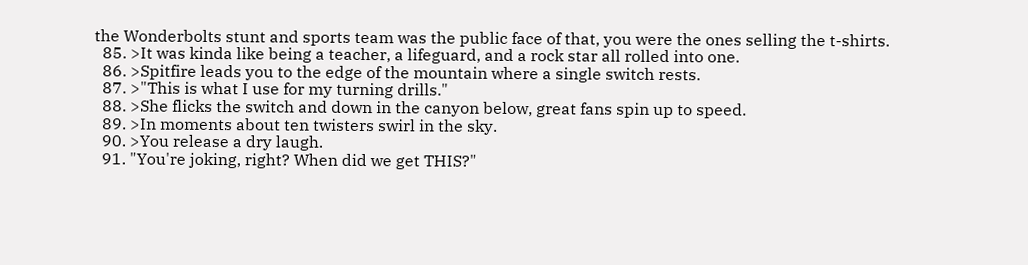the Wonderbolts stunt and sports team was the public face of that, you were the ones selling the t-shirts.
  85. >It was kinda like being a teacher, a lifeguard, and a rock star all rolled into one.
  86. >Spitfire leads you to the edge of the mountain where a single switch rests.
  87. >"This is what I use for my turning drills."
  88. >She flicks the switch and down in the canyon below, great fans spin up to speed.
  89. >In moments about ten twisters swirl in the sky.
  90. >You release a dry laugh.
  91. "You're joking, right? When did we get THIS?"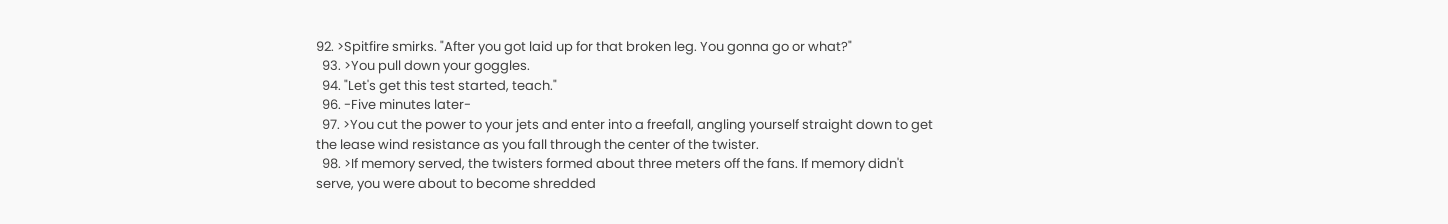92. >Spitfire smirks. "After you got laid up for that broken leg. You gonna go or what?"
  93. >You pull down your goggles.
  94. "Let's get this test started, teach."
  96. -Five minutes later-
  97. >You cut the power to your jets and enter into a freefall, angling yourself straight down to get the lease wind resistance as you fall through the center of the twister.
  98. >If memory served, the twisters formed about three meters off the fans. If memory didn't serve, you were about to become shredded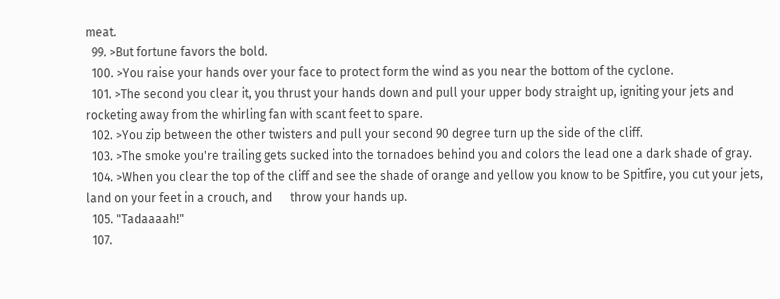meat.
  99. >But fortune favors the bold.
  100. >You raise your hands over your face to protect form the wind as you near the bottom of the cyclone.
  101. >The second you clear it, you thrust your hands down and pull your upper body straight up, igniting your jets and rocketing away from the whirling fan with scant feet to spare.
  102. >You zip between the other twisters and pull your second 90 degree turn up the side of the cliff.
  103. >The smoke you're trailing gets sucked into the tornadoes behind you and colors the lead one a dark shade of gray.
  104. >When you clear the top of the cliff and see the shade of orange and yellow you know to be Spitfire, you cut your jets, land on your feet in a crouch, and      throw your hands up.
  105. "Tadaaaah!"
  107.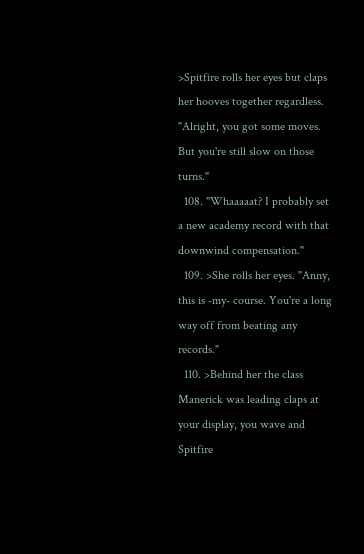>Spitfire rolls her eyes but claps her hooves together regardless. "Alright, you got some moves. But you're still slow on those turns."
  108. "Whaaaaat? I probably set a new academy record with that downwind compensation."
  109. >She rolls her eyes. "Anny, this is -my- course. You're a long way off from beating any records."
  110. >Behind her the class Manerick was leading claps at your display, you wave and Spitfire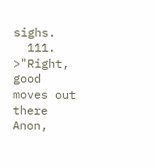sighs.
  111. >"Right, good moves out there Anon,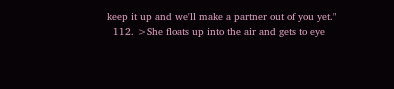keep it up and we'll make a partner out of you yet."
  112. >She floats up into the air and gets to eye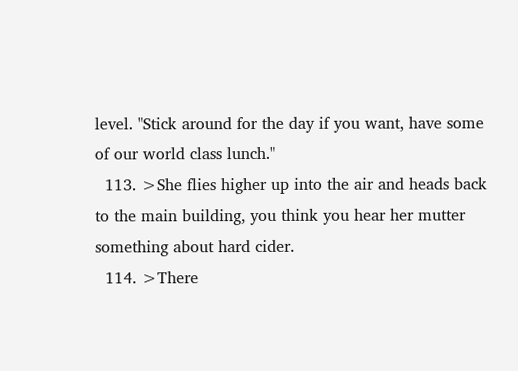level. "Stick around for the day if you want, have some of our world class lunch."
  113. >She flies higher up into the air and heads back to the main building, you think you hear her mutter something about hard cider.
  114. >There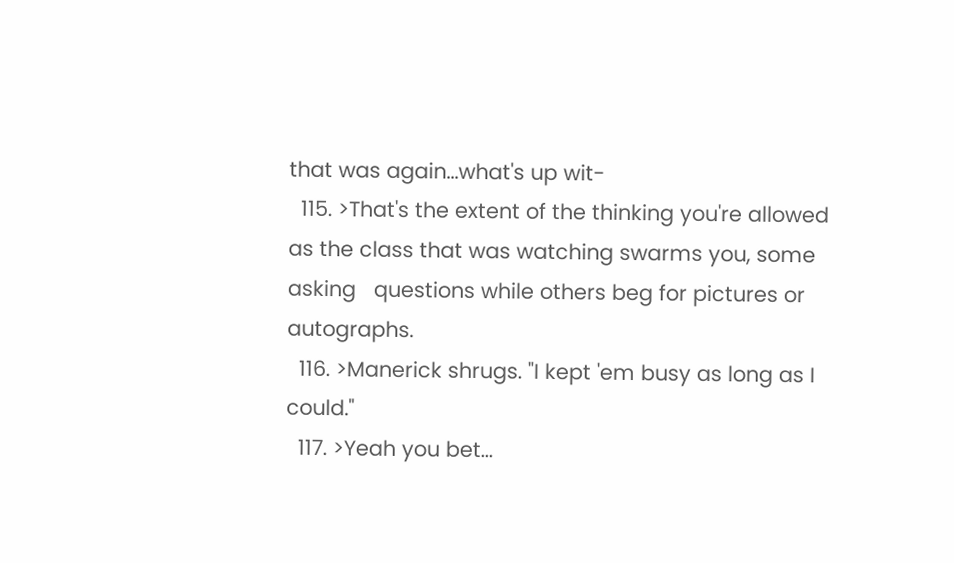that was again...what's up wit-
  115. >That's the extent of the thinking you're allowed as the class that was watching swarms you, some asking   questions while others beg for pictures or autographs.
  116. >Manerick shrugs. "I kept 'em busy as long as I could."
  117. >Yeah you bet...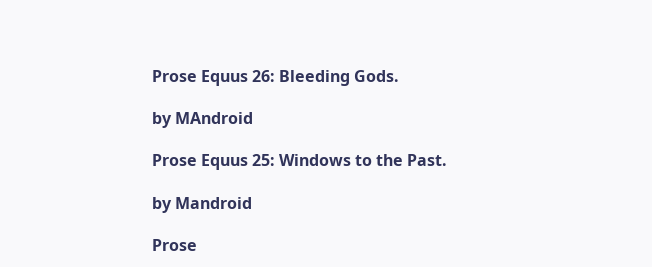Prose Equus 26: Bleeding Gods.

by MAndroid

Prose Equus 25: Windows to the Past.

by Mandroid

Prose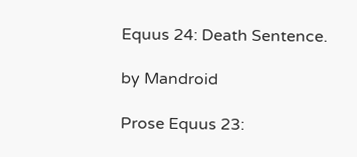Equus 24: Death Sentence.

by Mandroid

Prose Equus 23: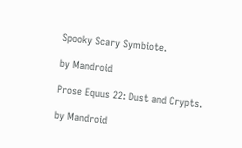Spooky Scary Symbiote.

by Mandroid

Prose Equus 22: Dust and Crypts.

by Mandroid